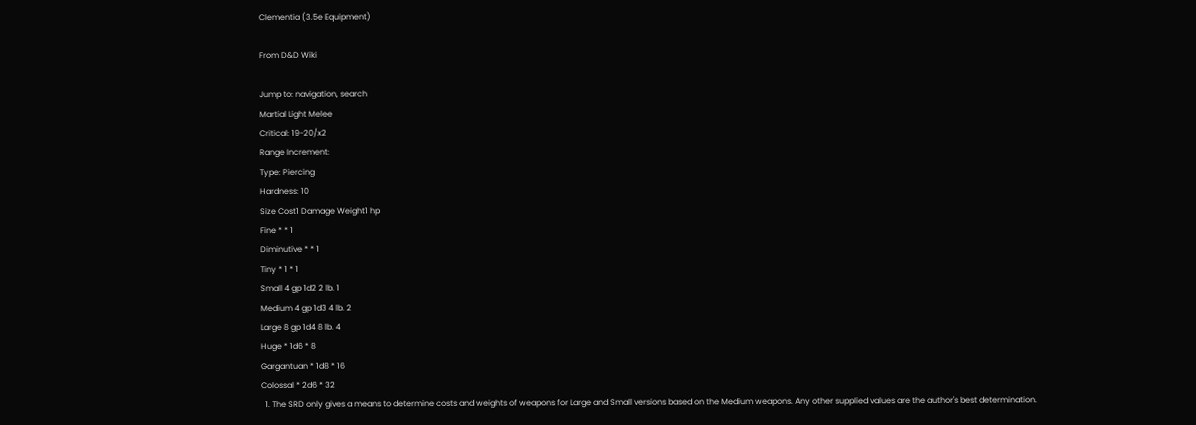Clementia (3.5e Equipment)

From D&D Wiki

Jump to: navigation, search
Martial Light Melee
Critical: 19-20/x2
Range Increment:
Type: Piercing
Hardness: 10
Size Cost1 Damage Weight1 hp
Fine * * 1
Diminutive * * 1
Tiny * 1 * 1
Small 4 gp 1d2 2 lb. 1
Medium 4 gp 1d3 4 lb. 2
Large 8 gp 1d4 8 lb. 4
Huge * 1d6 * 8
Gargantuan * 1d8 * 16
Colossal * 2d6 * 32
  1. The SRD only gives a means to determine costs and weights of weapons for Large and Small versions based on the Medium weapons. Any other supplied values are the author's best determination.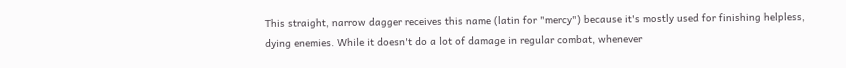This straight, narrow dagger receives this name (latin for "mercy") because it's mostly used for finishing helpless, dying enemies. While it doesn't do a lot of damage in regular combat, whenever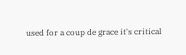used for a coup de grace it's critical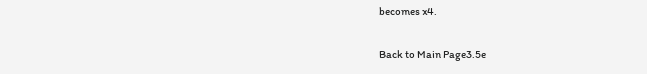becomes x4.

Back to Main Page3.5e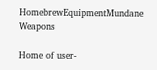HomebrewEquipmentMundane Weapons

Home of user-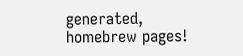generated,
homebrew pages!